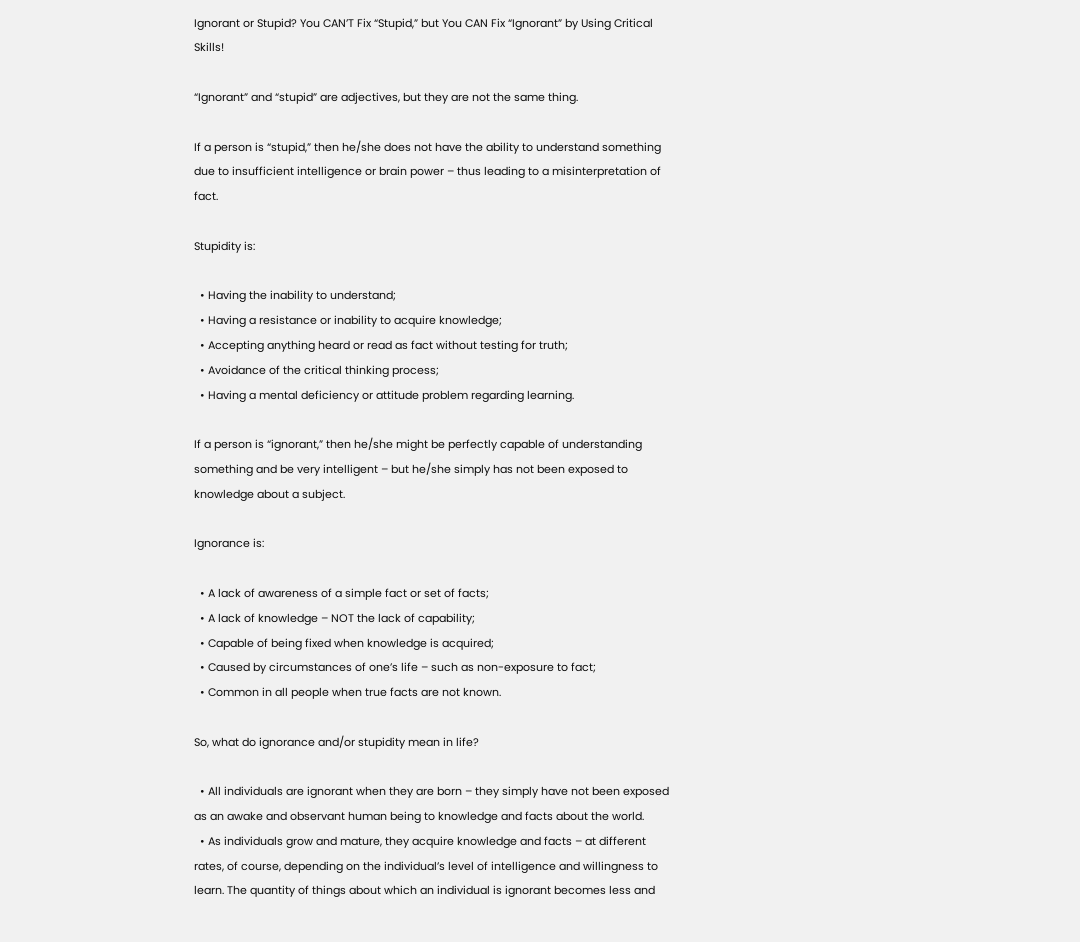Ignorant or Stupid? You CAN’T Fix “Stupid,” but You CAN Fix “Ignorant” by Using Critical Skills!

“Ignorant” and “stupid” are adjectives, but they are not the same thing.

If a person is “stupid,” then he/she does not have the ability to understand something due to insufficient intelligence or brain power – thus leading to a misinterpretation of fact.

Stupidity is:

  • Having the inability to understand;
  • Having a resistance or inability to acquire knowledge;
  • Accepting anything heard or read as fact without testing for truth;
  • Avoidance of the critical thinking process;
  • Having a mental deficiency or attitude problem regarding learning.

If a person is “ignorant,” then he/she might be perfectly capable of understanding something and be very intelligent – but he/she simply has not been exposed to knowledge about a subject.

Ignorance is:

  • A lack of awareness of a simple fact or set of facts;
  • A lack of knowledge – NOT the lack of capability;
  • Capable of being fixed when knowledge is acquired;
  • Caused by circumstances of one’s life – such as non-exposure to fact;
  • Common in all people when true facts are not known.

So, what do ignorance and/or stupidity mean in life?

  • All individuals are ignorant when they are born – they simply have not been exposed as an awake and observant human being to knowledge and facts about the world.
  • As individuals grow and mature, they acquire knowledge and facts – at different rates, of course, depending on the individual’s level of intelligence and willingness to learn. The quantity of things about which an individual is ignorant becomes less and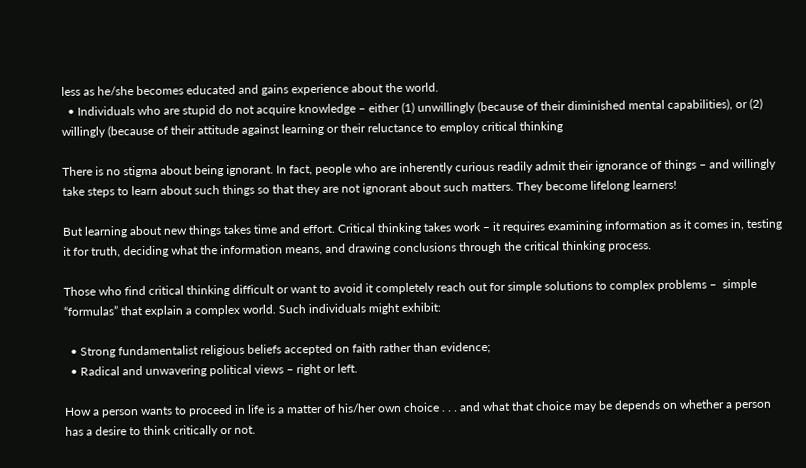less as he/she becomes educated and gains experience about the world.
  • Individuals who are stupid do not acquire knowledge – either (1) unwillingly (because of their diminished mental capabilities), or (2) willingly (because of their attitude against learning or their reluctance to employ critical thinking

There is no stigma about being ignorant. In fact, people who are inherently curious readily admit their ignorance of things – and willingly take steps to learn about such things so that they are not ignorant about such matters. They become lifelong learners!

But learning about new things takes time and effort. Critical thinking takes work – it requires examining information as it comes in, testing it for truth, deciding what the information means, and drawing conclusions through the critical thinking process.

Those who find critical thinking difficult or want to avoid it completely reach out for simple solutions to complex problems –  simple “formulas” that explain a complex world. Such individuals might exhibit:

  • Strong fundamentalist religious beliefs accepted on faith rather than evidence;
  • Radical and unwavering political views – right or left.

How a person wants to proceed in life is a matter of his/her own choice . . . and what that choice may be depends on whether a person has a desire to think critically or not.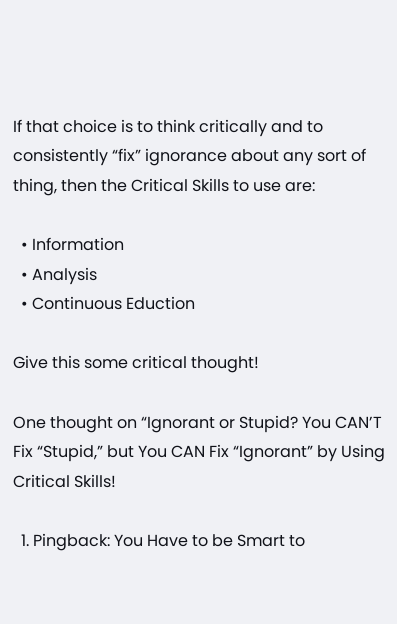If that choice is to think critically and to consistently “fix” ignorance about any sort of thing, then the Critical Skills to use are:

  • Information
  • Analysis
  • Continuous Eduction

Give this some critical thought!

One thought on “Ignorant or Stupid? You CAN’T Fix “Stupid,” but You CAN Fix “Ignorant” by Using Critical Skills!

  1. Pingback: You Have to be Smart to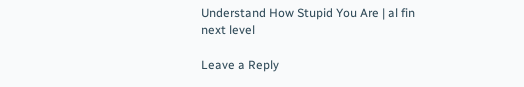Understand How Stupid You Are | al fin next level

Leave a Reply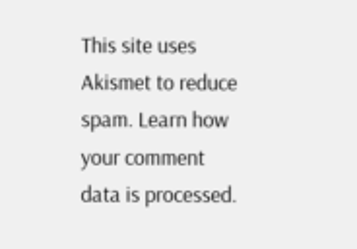This site uses Akismet to reduce spam. Learn how your comment data is processed.